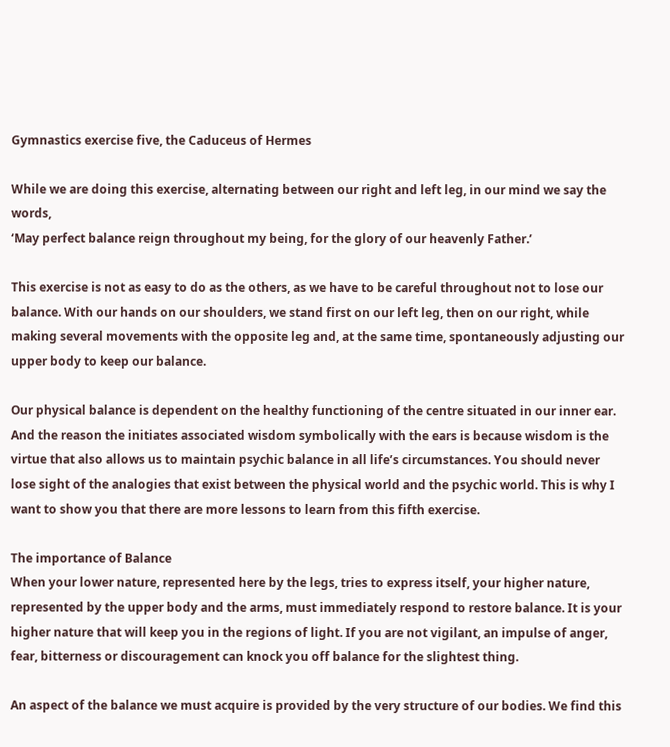Gymnastics exercise five, the Caduceus of Hermes

While we are doing this exercise, alternating between our right and left leg, in our mind we say the words,
‘May perfect balance reign throughout my being, for the glory of our heavenly Father.’

This exercise is not as easy to do as the others, as we have to be careful throughout not to lose our balance. With our hands on our shoulders, we stand first on our left leg, then on our right, while making several movements with the opposite leg and, at the same time, spontaneously adjusting our upper body to keep our balance.

Our physical balance is dependent on the healthy functioning of the centre situated in our inner ear. And the reason the initiates associated wisdom symbolically with the ears is because wisdom is the virtue that also allows us to maintain psychic balance in all life’s circumstances. You should never lose sight of the analogies that exist between the physical world and the psychic world. This is why I want to show you that there are more lessons to learn from this fifth exercise.

The importance of Balance
When your lower nature, represented here by the legs, tries to express itself, your higher nature, represented by the upper body and the arms, must immediately respond to restore balance. It is your higher nature that will keep you in the regions of light. If you are not vigilant, an impulse of anger, fear, bitterness or discouragement can knock you off balance for the slightest thing.

An aspect of the balance we must acquire is provided by the very structure of our bodies. We find this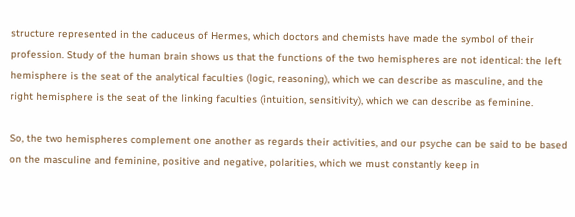structure represented in the caduceus of Hermes, which doctors and chemists have made the symbol of their profession. Study of the human brain shows us that the functions of the two hemispheres are not identical: the left hemisphere is the seat of the analytical faculties (logic, reasoning), which we can describe as masculine, and the right hemisphere is the seat of the linking faculties (intuition, sensitivity), which we can describe as feminine.

So, the two hemispheres complement one another as regards their activities, and our psyche can be said to be based on the masculine and feminine, positive and negative, polarities, which we must constantly keep in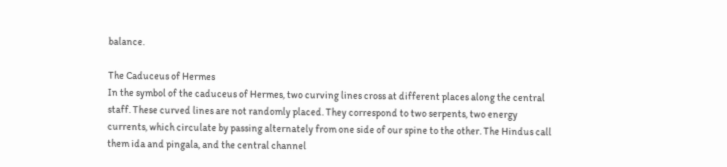balance.

The Caduceus of Hermes
In the symbol of the caduceus of Hermes, two curving lines cross at different places along the central staff. These curved lines are not randomly placed. They correspond to two serpents, two energy currents, which circulate by passing alternately from one side of our spine to the other. The Hindus call them ida and pingala, and the central channel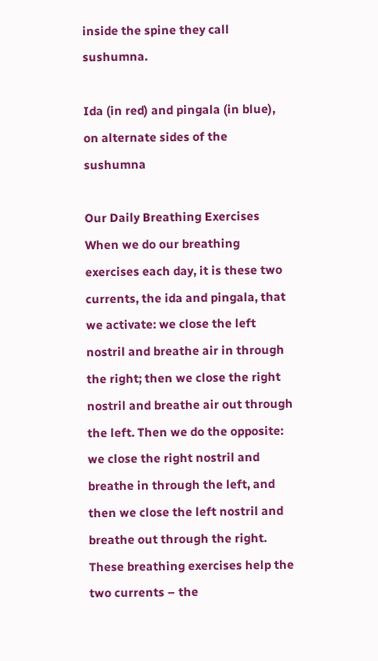inside the spine they call sushumna.

Ida (in red) and pingala (in blue), on alternate sides of the sushumna

Our Daily Breathing Exercises
When we do our breathing exercises each day, it is these two currents, the ida and pingala, that we activate: we close the left nostril and breathe air in through the right; then we close the right nostril and breathe air out through the left. Then we do the opposite: we close the right nostril and breathe in through the left, and then we close the left nostril and breathe out through the right. These breathing exercises help the two currents – the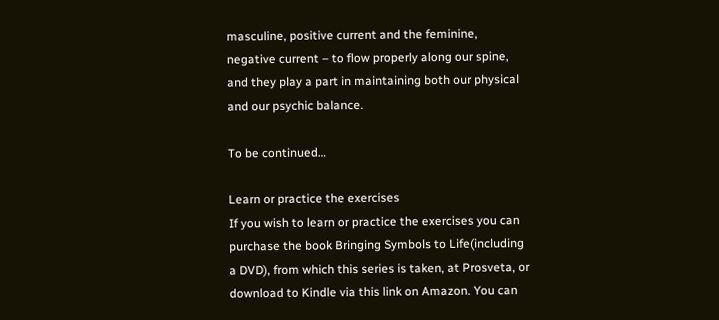masculine, positive current and the feminine, negative current – to flow properly along our spine, and they play a part in maintaining both our physical and our psychic balance.

To be continued…

Learn or practice the exercises
If you wish to learn or practice the exercises you can purchase the book Bringing Symbols to Life(including a DVD), from which this series is taken, at Prosveta, or download to Kindle via this link on Amazon. You can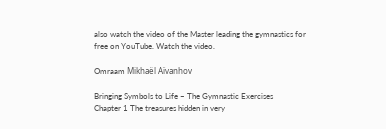also watch the video of the Master leading the gymnastics for free on YouTube. Watch the video.

Omraam Mikhaël Aïvanhov

Bringing Symbols to Life – The Gymnastic Exercises
Chapter 1 The treasures hidden in very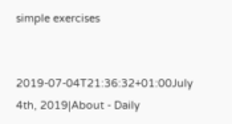simple exercises


2019-07-04T21:36:32+01:00July 4th, 2019|About - Daily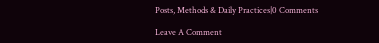Posts, Methods & Daily Practices|0 Comments

Leave A Comment